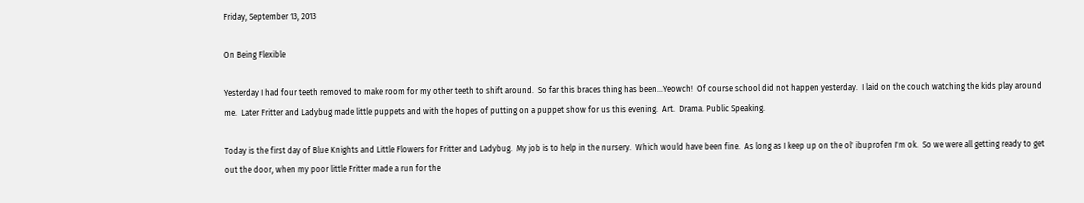Friday, September 13, 2013

On Being Flexible

Yesterday I had four teeth removed to make room for my other teeth to shift around.  So far this braces thing has been...Yeowch!  Of course school did not happen yesterday.  I laid on the couch watching the kids play around me.  Later Fritter and Ladybug made little puppets and with the hopes of putting on a puppet show for us this evening.  Art.  Drama. Public Speaking.

Today is the first day of Blue Knights and Little Flowers for Fritter and Ladybug.  My job is to help in the nursery.  Which would have been fine.  As long as I keep up on the ol' ibuprofen I'm ok.  So we were all getting ready to get out the door, when my poor little Fritter made a run for the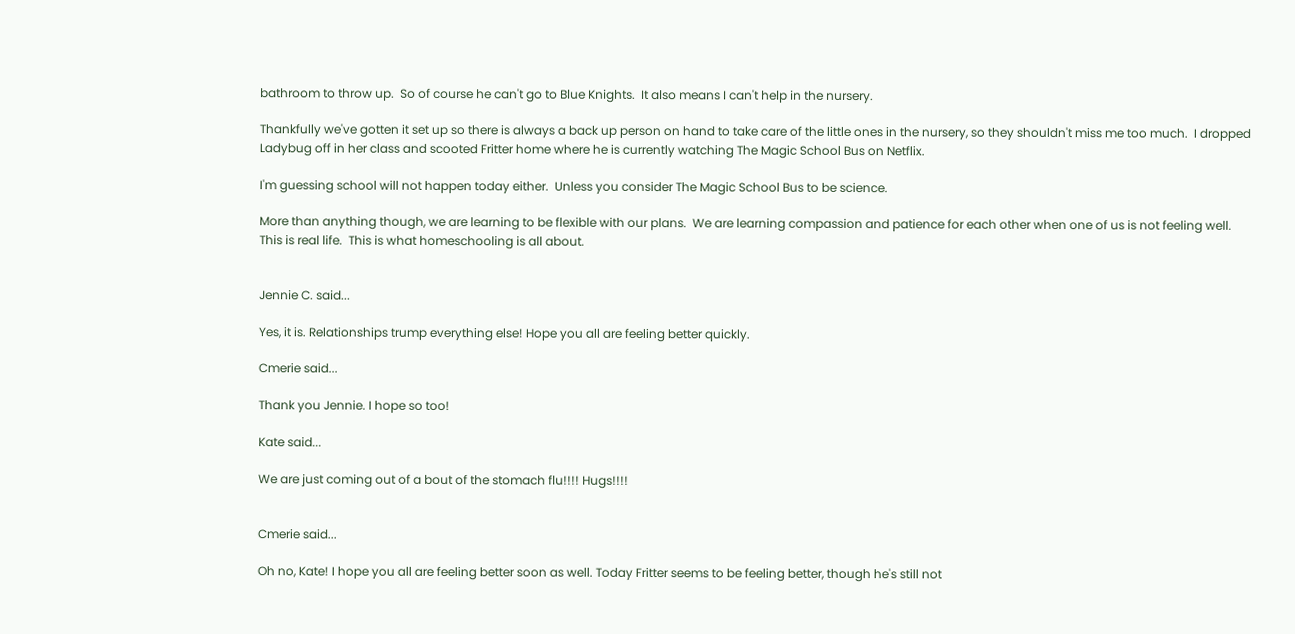bathroom to throw up.  So of course he can't go to Blue Knights.  It also means I can't help in the nursery.

Thankfully we've gotten it set up so there is always a back up person on hand to take care of the little ones in the nursery, so they shouldn't miss me too much.  I dropped Ladybug off in her class and scooted Fritter home where he is currently watching The Magic School Bus on Netflix.

I'm guessing school will not happen today either.  Unless you consider The Magic School Bus to be science.

More than anything though, we are learning to be flexible with our plans.  We are learning compassion and patience for each other when one of us is not feeling well.  This is real life.  This is what homeschooling is all about.


Jennie C. said...

Yes, it is. Relationships trump everything else! Hope you all are feeling better quickly.

Cmerie said...

Thank you Jennie. I hope so too!

Kate said...

We are just coming out of a bout of the stomach flu!!!! Hugs!!!!


Cmerie said...

Oh no, Kate! I hope you all are feeling better soon as well. Today Fritter seems to be feeling better, though he's still not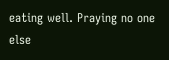eating well. Praying no one else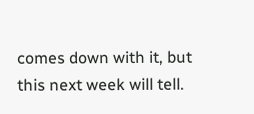comes down with it, but this next week will tell.